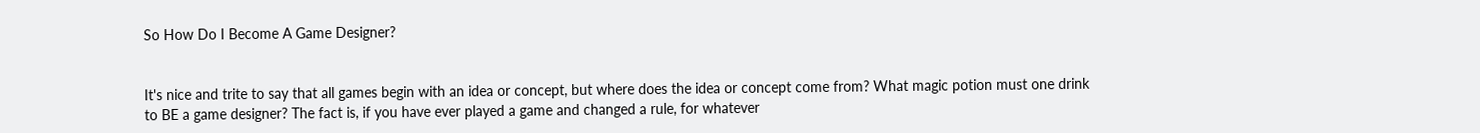So How Do I Become A Game Designer?


It's nice and trite to say that all games begin with an idea or concept, but where does the idea or concept come from? What magic potion must one drink to BE a game designer? The fact is, if you have ever played a game and changed a rule, for whatever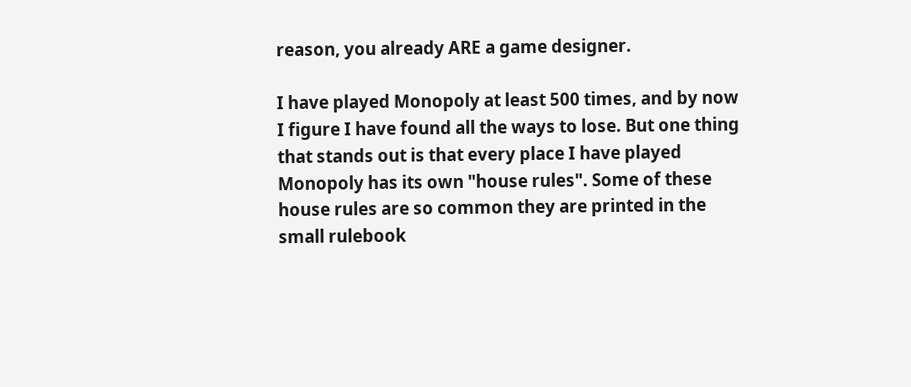reason, you already ARE a game designer.

I have played Monopoly at least 500 times, and by now I figure I have found all the ways to lose. But one thing that stands out is that every place I have played Monopoly has its own "house rules". Some of these house rules are so common they are printed in the small rulebook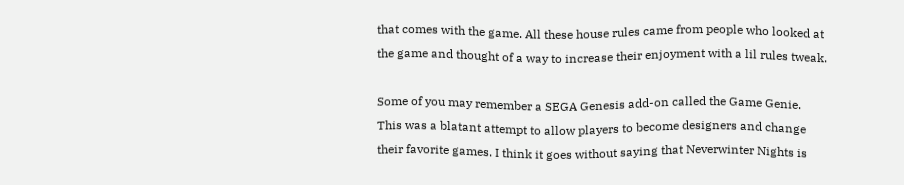that comes with the game. All these house rules came from people who looked at the game and thought of a way to increase their enjoyment with a lil rules tweak.

Some of you may remember a SEGA Genesis add-on called the Game Genie. This was a blatant attempt to allow players to become designers and change their favorite games. I think it goes without saying that Neverwinter Nights is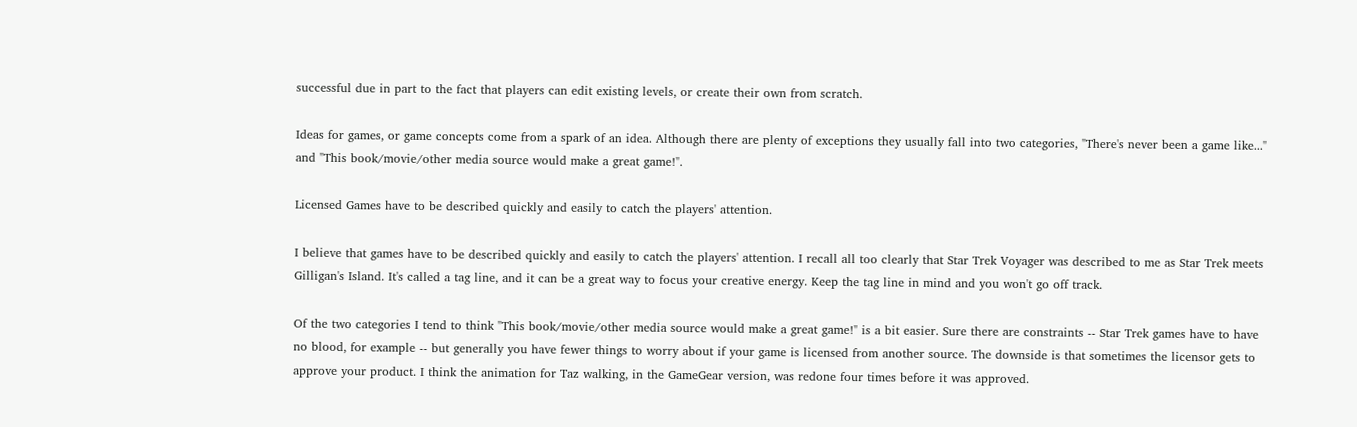successful due in part to the fact that players can edit existing levels, or create their own from scratch.

Ideas for games, or game concepts come from a spark of an idea. Although there are plenty of exceptions they usually fall into two categories, "There's never been a game like..." and "This book/movie/other media source would make a great game!".

Licensed Games have to be described quickly and easily to catch the players' attention.

I believe that games have to be described quickly and easily to catch the players' attention. I recall all too clearly that Star Trek Voyager was described to me as Star Trek meets Gilligan's Island. It's called a tag line, and it can be a great way to focus your creative energy. Keep the tag line in mind and you won't go off track.

Of the two categories I tend to think "This book/movie/other media source would make a great game!" is a bit easier. Sure there are constraints -- Star Trek games have to have no blood, for example -- but generally you have fewer things to worry about if your game is licensed from another source. The downside is that sometimes the licensor gets to approve your product. I think the animation for Taz walking, in the GameGear version, was redone four times before it was approved.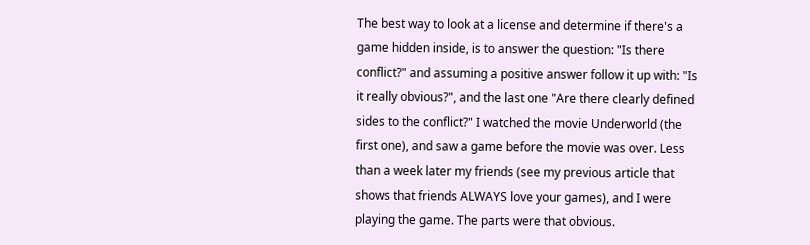The best way to look at a license and determine if there's a game hidden inside, is to answer the question: "Is there conflict?" and assuming a positive answer follow it up with: "Is it really obvious?", and the last one "Are there clearly defined sides to the conflict?" I watched the movie Underworld (the first one), and saw a game before the movie was over. Less than a week later my friends (see my previous article that shows that friends ALWAYS love your games), and I were playing the game. The parts were that obvious.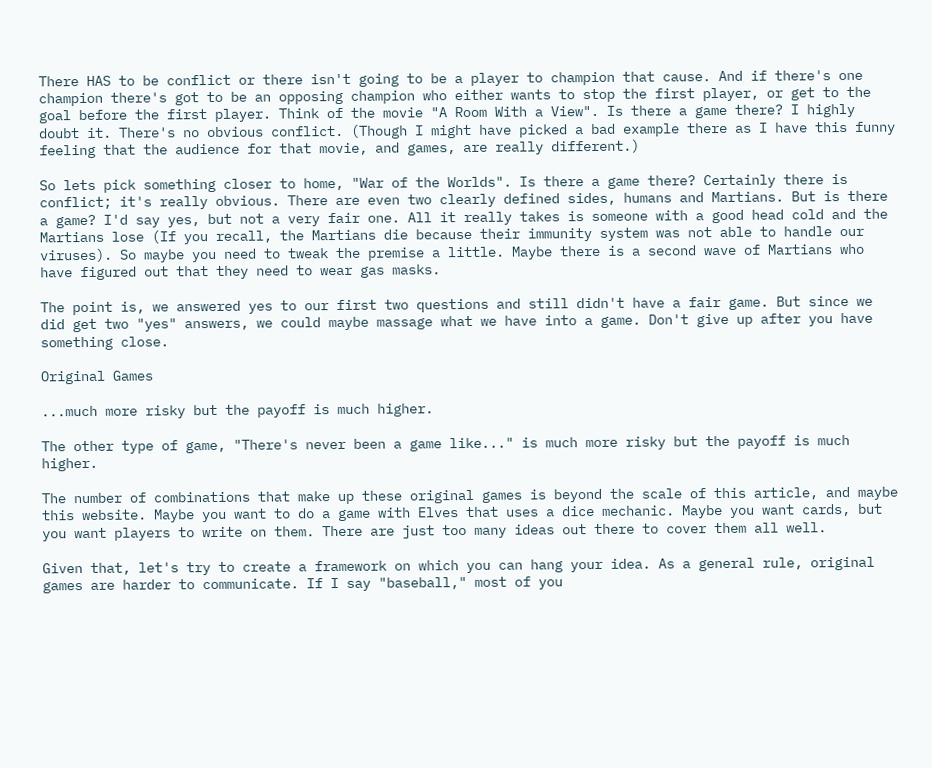There HAS to be conflict or there isn't going to be a player to champion that cause. And if there's one champion there's got to be an opposing champion who either wants to stop the first player, or get to the goal before the first player. Think of the movie "A Room With a View". Is there a game there? I highly doubt it. There's no obvious conflict. (Though I might have picked a bad example there as I have this funny feeling that the audience for that movie, and games, are really different.)

So lets pick something closer to home, "War of the Worlds". Is there a game there? Certainly there is conflict; it's really obvious. There are even two clearly defined sides, humans and Martians. But is there a game? I'd say yes, but not a very fair one. All it really takes is someone with a good head cold and the Martians lose (If you recall, the Martians die because their immunity system was not able to handle our viruses). So maybe you need to tweak the premise a little. Maybe there is a second wave of Martians who have figured out that they need to wear gas masks.

The point is, we answered yes to our first two questions and still didn't have a fair game. But since we did get two "yes" answers, we could maybe massage what we have into a game. Don't give up after you have something close.

Original Games

...much more risky but the payoff is much higher.

The other type of game, "There's never been a game like..." is much more risky but the payoff is much higher.

The number of combinations that make up these original games is beyond the scale of this article, and maybe this website. Maybe you want to do a game with Elves that uses a dice mechanic. Maybe you want cards, but you want players to write on them. There are just too many ideas out there to cover them all well.

Given that, let's try to create a framework on which you can hang your idea. As a general rule, original games are harder to communicate. If I say "baseball," most of you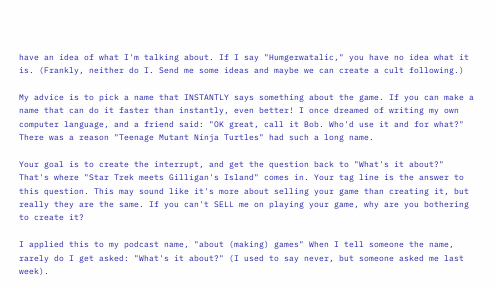have an idea of what I'm talking about. If I say "Humgerwatalic," you have no idea what it is. (Frankly, neither do I. Send me some ideas and maybe we can create a cult following.)

My advice is to pick a name that INSTANTLY says something about the game. If you can make a name that can do it faster than instantly, even better! I once dreamed of writing my own computer language, and a friend said: "OK great, call it Bob. Who'd use it and for what?" There was a reason "Teenage Mutant Ninja Turtles" had such a long name.

Your goal is to create the interrupt, and get the question back to "What's it about?" That's where "Star Trek meets Gilligan's Island" comes in. Your tag line is the answer to this question. This may sound like it's more about selling your game than creating it, but really they are the same. If you can't SELL me on playing your game, why are you bothering to create it?

I applied this to my podcast name, "about (making) games" When I tell someone the name, rarely do I get asked: "What's it about?" (I used to say never, but someone asked me last week).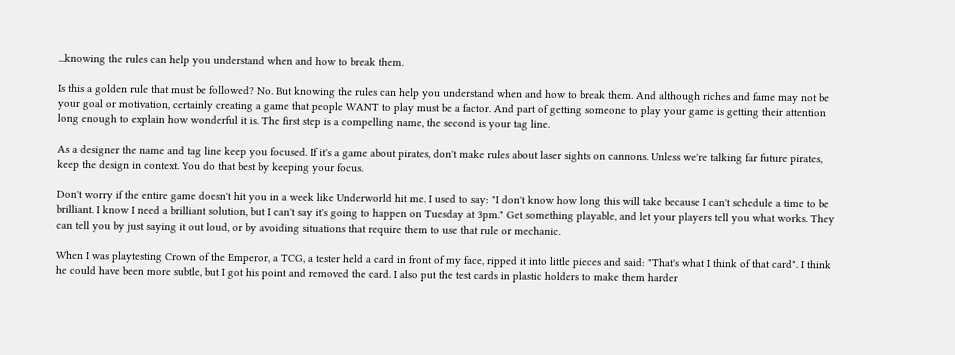...knowing the rules can help you understand when and how to break them.

Is this a golden rule that must be followed? No. But knowing the rules can help you understand when and how to break them. And although riches and fame may not be your goal or motivation, certainly creating a game that people WANT to play must be a factor. And part of getting someone to play your game is getting their attention long enough to explain how wonderful it is. The first step is a compelling name, the second is your tag line.

As a designer the name and tag line keep you focused. If it's a game about pirates, don't make rules about laser sights on cannons. Unless we're talking far future pirates, keep the design in context. You do that best by keeping your focus.

Don't worry if the entire game doesn't hit you in a week like Underworld hit me. I used to say: "I don't know how long this will take because I can't schedule a time to be brilliant. I know I need a brilliant solution, but I can't say it's going to happen on Tuesday at 3pm." Get something playable, and let your players tell you what works. They can tell you by just saying it out loud, or by avoiding situations that require them to use that rule or mechanic.

When I was playtesting Crown of the Emperor, a TCG, a tester held a card in front of my face, ripped it into little pieces and said: "That's what I think of that card". I think he could have been more subtle, but I got his point and removed the card. I also put the test cards in plastic holders to make them harder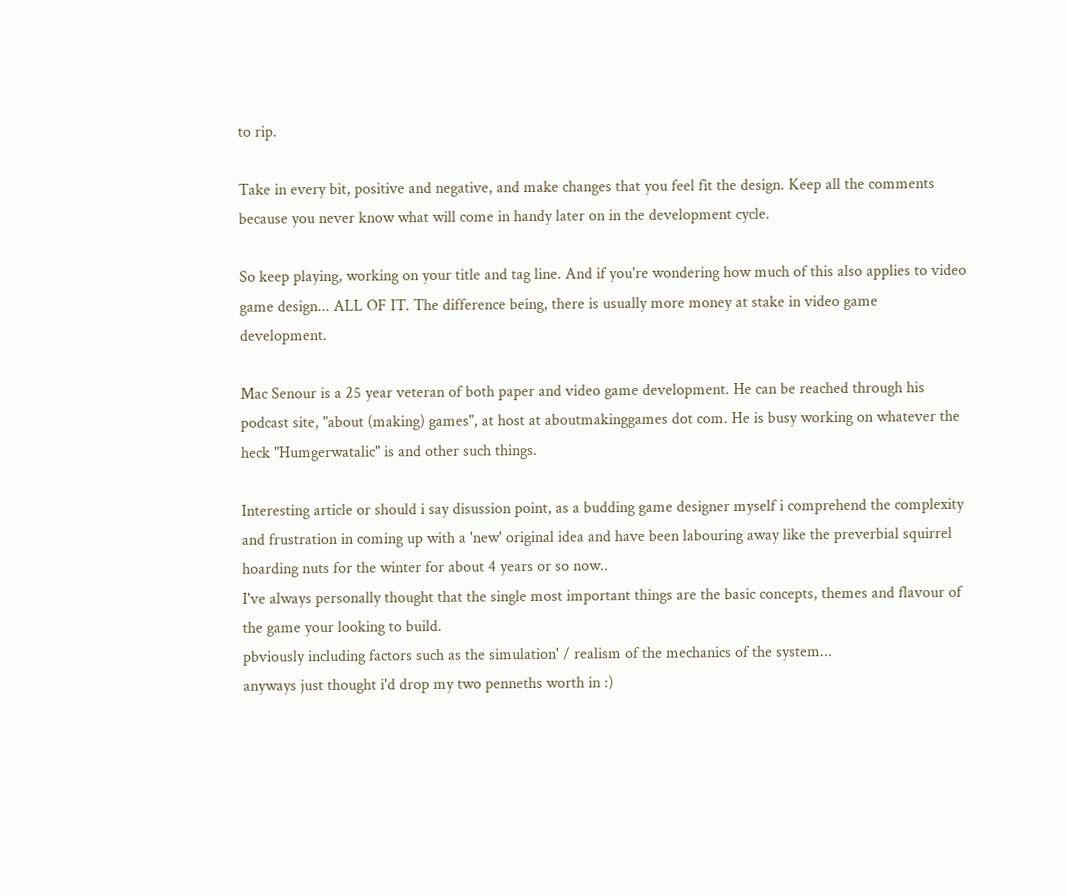to rip.

Take in every bit, positive and negative, and make changes that you feel fit the design. Keep all the comments because you never know what will come in handy later on in the development cycle.

So keep playing, working on your title and tag line. And if you're wondering how much of this also applies to video game design... ALL OF IT. The difference being, there is usually more money at stake in video game development.

Mac Senour is a 25 year veteran of both paper and video game development. He can be reached through his podcast site, "about (making) games", at host at aboutmakinggames dot com. He is busy working on whatever the heck "Humgerwatalic" is and other such things.

Interesting article or should i say disussion point, as a budding game designer myself i comprehend the complexity and frustration in coming up with a 'new' original idea and have been labouring away like the preverbial squirrel hoarding nuts for the winter for about 4 years or so now..
I've always personally thought that the single most important things are the basic concepts, themes and flavour of the game your looking to build.
pbviously including factors such as the simulation' / realism of the mechanics of the system...
anyways just thought i'd drop my two penneths worth in :)